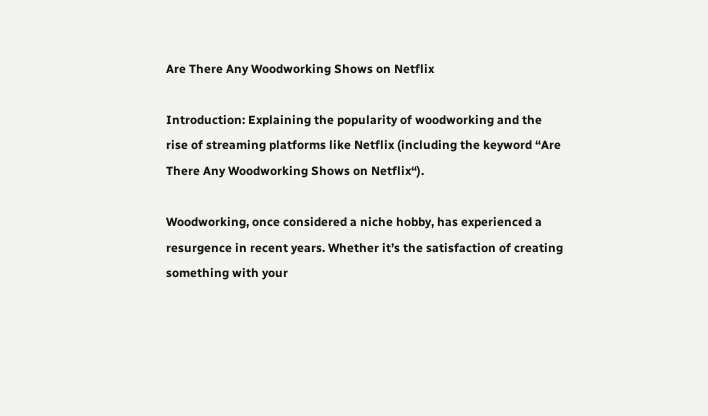Are There Any Woodworking Shows on Netflix

Introduction: Explaining the popularity of woodworking and the rise of streaming platforms like Netflix (including the keyword “Are There Any Woodworking Shows on Netflix“).

Woodworking, once considered a niche hobby, has experienced a resurgence in recent years. Whether it’s the satisfaction of creating something with your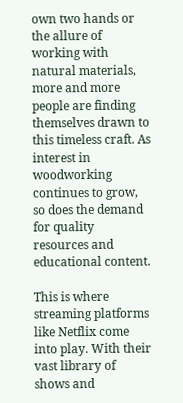own two hands or the allure of working with natural materials, more and more people are finding themselves drawn to this timeless craft. As interest in woodworking continues to grow, so does the demand for quality resources and educational content.

This is where streaming platforms like Netflix come into play. With their vast library of shows and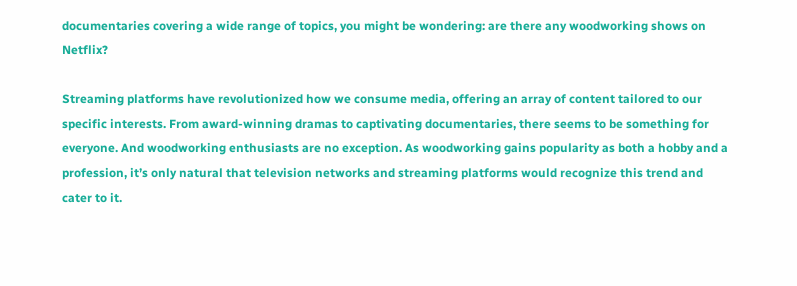documentaries covering a wide range of topics, you might be wondering: are there any woodworking shows on Netflix?

Streaming platforms have revolutionized how we consume media, offering an array of content tailored to our specific interests. From award-winning dramas to captivating documentaries, there seems to be something for everyone. And woodworking enthusiasts are no exception. As woodworking gains popularity as both a hobby and a profession, it’s only natural that television networks and streaming platforms would recognize this trend and cater to it.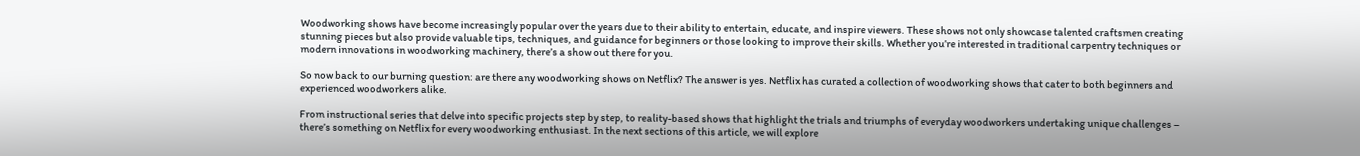Woodworking shows have become increasingly popular over the years due to their ability to entertain, educate, and inspire viewers. These shows not only showcase talented craftsmen creating stunning pieces but also provide valuable tips, techniques, and guidance for beginners or those looking to improve their skills. Whether you’re interested in traditional carpentry techniques or modern innovations in woodworking machinery, there’s a show out there for you.

So now back to our burning question: are there any woodworking shows on Netflix? The answer is yes. Netflix has curated a collection of woodworking shows that cater to both beginners and experienced woodworkers alike.

From instructional series that delve into specific projects step by step, to reality-based shows that highlight the trials and triumphs of everyday woodworkers undertaking unique challenges – there’s something on Netflix for every woodworking enthusiast. In the next sections of this article, we will explore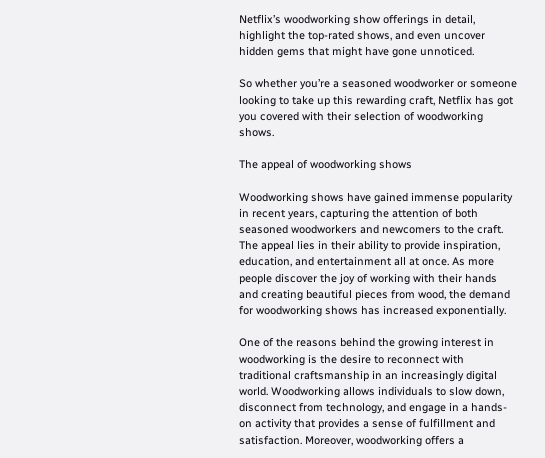Netflix’s woodworking show offerings in detail, highlight the top-rated shows, and even uncover hidden gems that might have gone unnoticed.

So whether you’re a seasoned woodworker or someone looking to take up this rewarding craft, Netflix has got you covered with their selection of woodworking shows.

The appeal of woodworking shows

Woodworking shows have gained immense popularity in recent years, capturing the attention of both seasoned woodworkers and newcomers to the craft. The appeal lies in their ability to provide inspiration, education, and entertainment all at once. As more people discover the joy of working with their hands and creating beautiful pieces from wood, the demand for woodworking shows has increased exponentially.

One of the reasons behind the growing interest in woodworking is the desire to reconnect with traditional craftsmanship in an increasingly digital world. Woodworking allows individuals to slow down, disconnect from technology, and engage in a hands-on activity that provides a sense of fulfillment and satisfaction. Moreover, woodworking offers a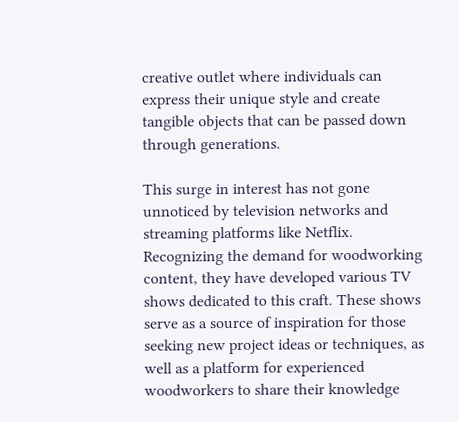creative outlet where individuals can express their unique style and create tangible objects that can be passed down through generations.

This surge in interest has not gone unnoticed by television networks and streaming platforms like Netflix. Recognizing the demand for woodworking content, they have developed various TV shows dedicated to this craft. These shows serve as a source of inspiration for those seeking new project ideas or techniques, as well as a platform for experienced woodworkers to share their knowledge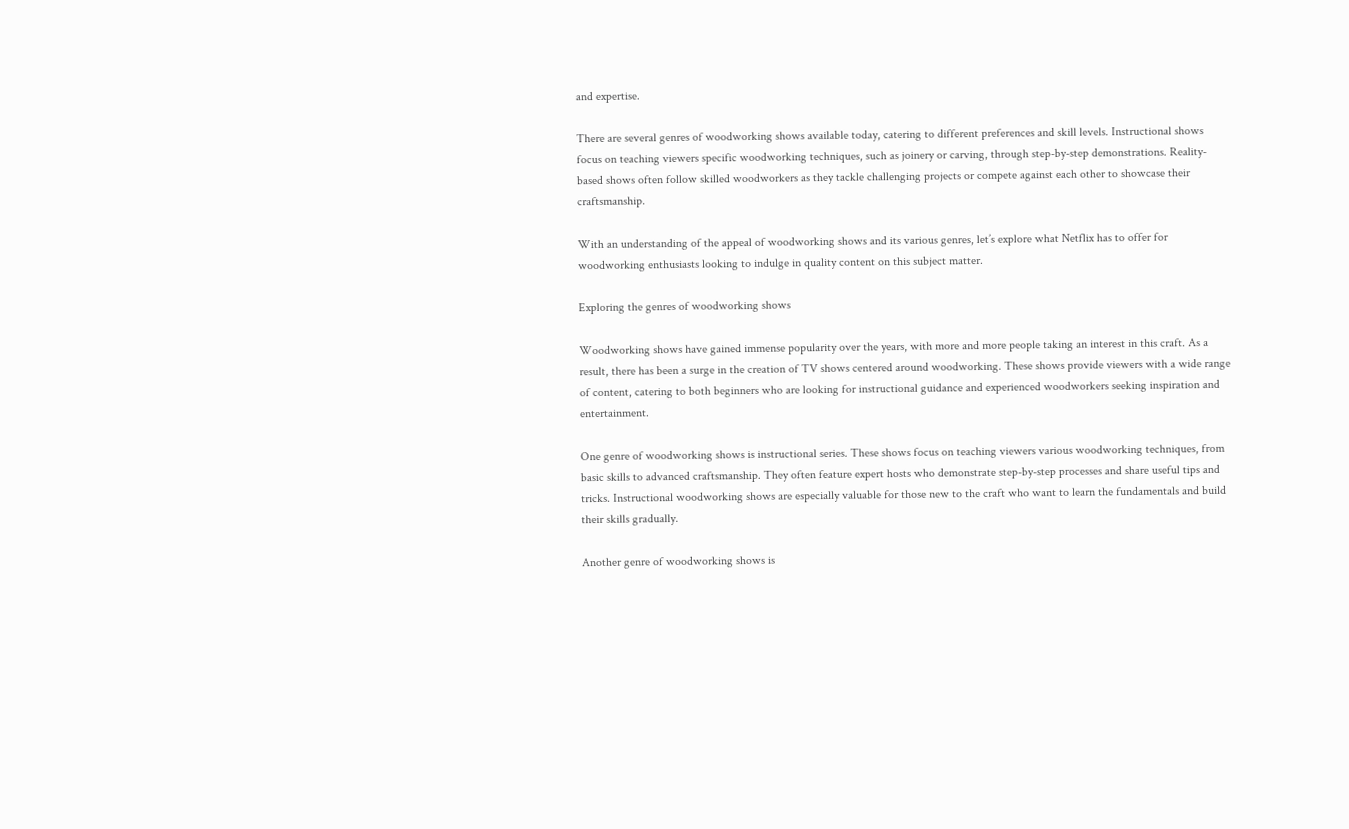and expertise.

There are several genres of woodworking shows available today, catering to different preferences and skill levels. Instructional shows focus on teaching viewers specific woodworking techniques, such as joinery or carving, through step-by-step demonstrations. Reality-based shows often follow skilled woodworkers as they tackle challenging projects or compete against each other to showcase their craftsmanship.

With an understanding of the appeal of woodworking shows and its various genres, let’s explore what Netflix has to offer for woodworking enthusiasts looking to indulge in quality content on this subject matter.

Exploring the genres of woodworking shows

Woodworking shows have gained immense popularity over the years, with more and more people taking an interest in this craft. As a result, there has been a surge in the creation of TV shows centered around woodworking. These shows provide viewers with a wide range of content, catering to both beginners who are looking for instructional guidance and experienced woodworkers seeking inspiration and entertainment.

One genre of woodworking shows is instructional series. These shows focus on teaching viewers various woodworking techniques, from basic skills to advanced craftsmanship. They often feature expert hosts who demonstrate step-by-step processes and share useful tips and tricks. Instructional woodworking shows are especially valuable for those new to the craft who want to learn the fundamentals and build their skills gradually.

Another genre of woodworking shows is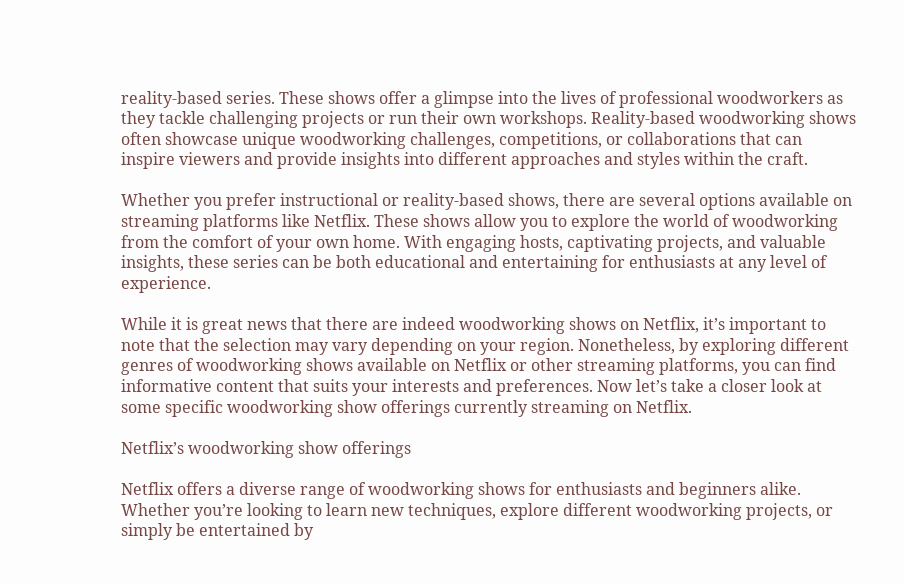reality-based series. These shows offer a glimpse into the lives of professional woodworkers as they tackle challenging projects or run their own workshops. Reality-based woodworking shows often showcase unique woodworking challenges, competitions, or collaborations that can inspire viewers and provide insights into different approaches and styles within the craft.

Whether you prefer instructional or reality-based shows, there are several options available on streaming platforms like Netflix. These shows allow you to explore the world of woodworking from the comfort of your own home. With engaging hosts, captivating projects, and valuable insights, these series can be both educational and entertaining for enthusiasts at any level of experience.

While it is great news that there are indeed woodworking shows on Netflix, it’s important to note that the selection may vary depending on your region. Nonetheless, by exploring different genres of woodworking shows available on Netflix or other streaming platforms, you can find informative content that suits your interests and preferences. Now let’s take a closer look at some specific woodworking show offerings currently streaming on Netflix.

Netflix’s woodworking show offerings

Netflix offers a diverse range of woodworking shows for enthusiasts and beginners alike. Whether you’re looking to learn new techniques, explore different woodworking projects, or simply be entertained by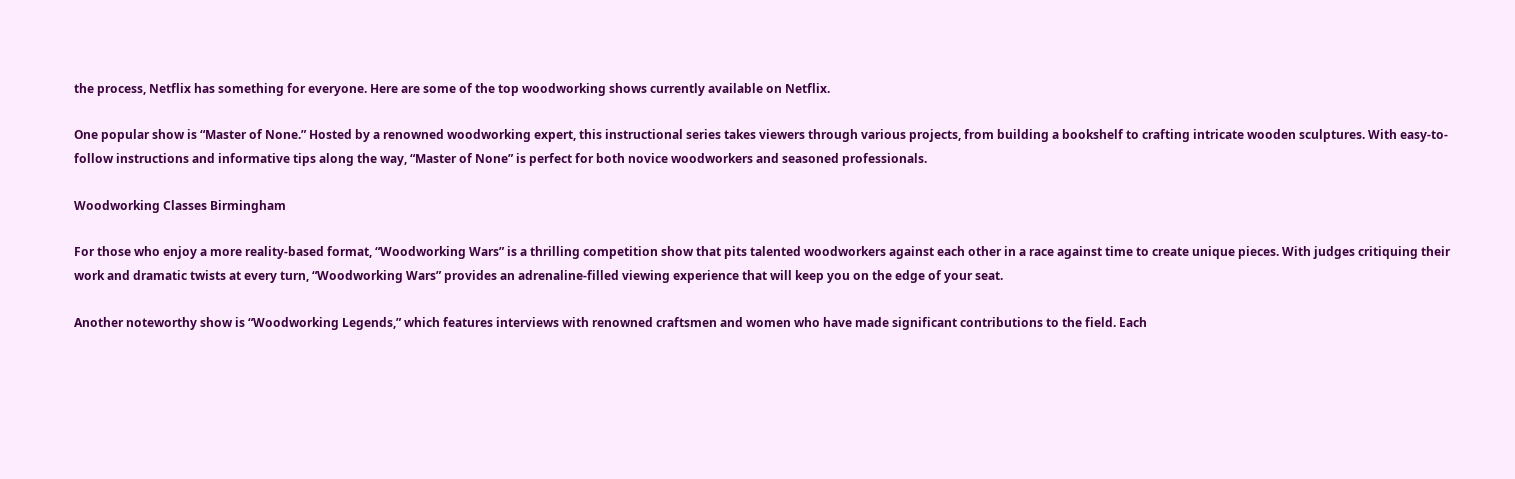the process, Netflix has something for everyone. Here are some of the top woodworking shows currently available on Netflix.

One popular show is “Master of None.” Hosted by a renowned woodworking expert, this instructional series takes viewers through various projects, from building a bookshelf to crafting intricate wooden sculptures. With easy-to-follow instructions and informative tips along the way, “Master of None” is perfect for both novice woodworkers and seasoned professionals.

Woodworking Classes Birmingham

For those who enjoy a more reality-based format, “Woodworking Wars” is a thrilling competition show that pits talented woodworkers against each other in a race against time to create unique pieces. With judges critiquing their work and dramatic twists at every turn, “Woodworking Wars” provides an adrenaline-filled viewing experience that will keep you on the edge of your seat.

Another noteworthy show is “Woodworking Legends,” which features interviews with renowned craftsmen and women who have made significant contributions to the field. Each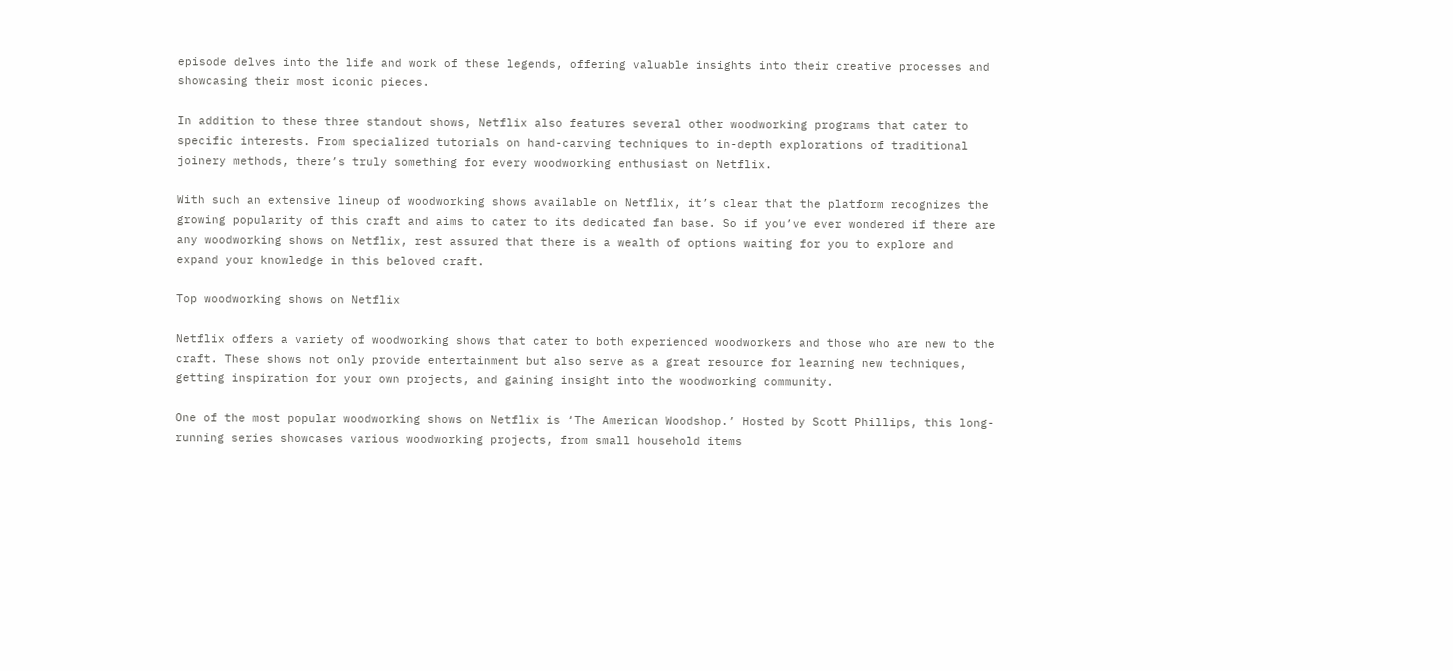episode delves into the life and work of these legends, offering valuable insights into their creative processes and showcasing their most iconic pieces.

In addition to these three standout shows, Netflix also features several other woodworking programs that cater to specific interests. From specialized tutorials on hand-carving techniques to in-depth explorations of traditional joinery methods, there’s truly something for every woodworking enthusiast on Netflix.

With such an extensive lineup of woodworking shows available on Netflix, it’s clear that the platform recognizes the growing popularity of this craft and aims to cater to its dedicated fan base. So if you’ve ever wondered if there are any woodworking shows on Netflix, rest assured that there is a wealth of options waiting for you to explore and expand your knowledge in this beloved craft.

Top woodworking shows on Netflix

Netflix offers a variety of woodworking shows that cater to both experienced woodworkers and those who are new to the craft. These shows not only provide entertainment but also serve as a great resource for learning new techniques, getting inspiration for your own projects, and gaining insight into the woodworking community.

One of the most popular woodworking shows on Netflix is ‘The American Woodshop.’ Hosted by Scott Phillips, this long-running series showcases various woodworking projects, from small household items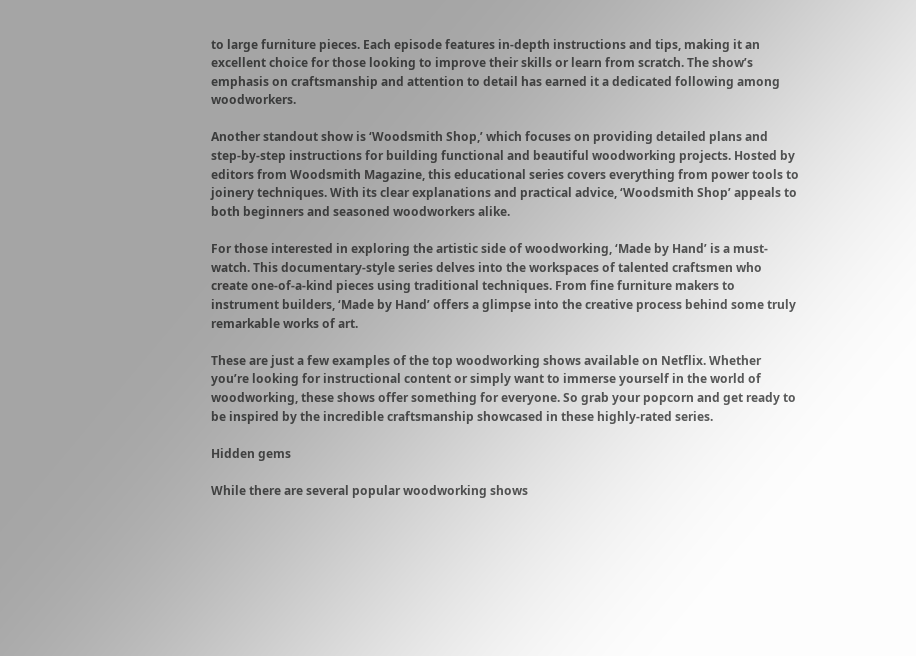to large furniture pieces. Each episode features in-depth instructions and tips, making it an excellent choice for those looking to improve their skills or learn from scratch. The show’s emphasis on craftsmanship and attention to detail has earned it a dedicated following among woodworkers.

Another standout show is ‘Woodsmith Shop,’ which focuses on providing detailed plans and step-by-step instructions for building functional and beautiful woodworking projects. Hosted by editors from Woodsmith Magazine, this educational series covers everything from power tools to joinery techniques. With its clear explanations and practical advice, ‘Woodsmith Shop’ appeals to both beginners and seasoned woodworkers alike.

For those interested in exploring the artistic side of woodworking, ‘Made by Hand’ is a must-watch. This documentary-style series delves into the workspaces of talented craftsmen who create one-of-a-kind pieces using traditional techniques. From fine furniture makers to instrument builders, ‘Made by Hand’ offers a glimpse into the creative process behind some truly remarkable works of art.

These are just a few examples of the top woodworking shows available on Netflix. Whether you’re looking for instructional content or simply want to immerse yourself in the world of woodworking, these shows offer something for everyone. So grab your popcorn and get ready to be inspired by the incredible craftsmanship showcased in these highly-rated series.

Hidden gems

While there are several popular woodworking shows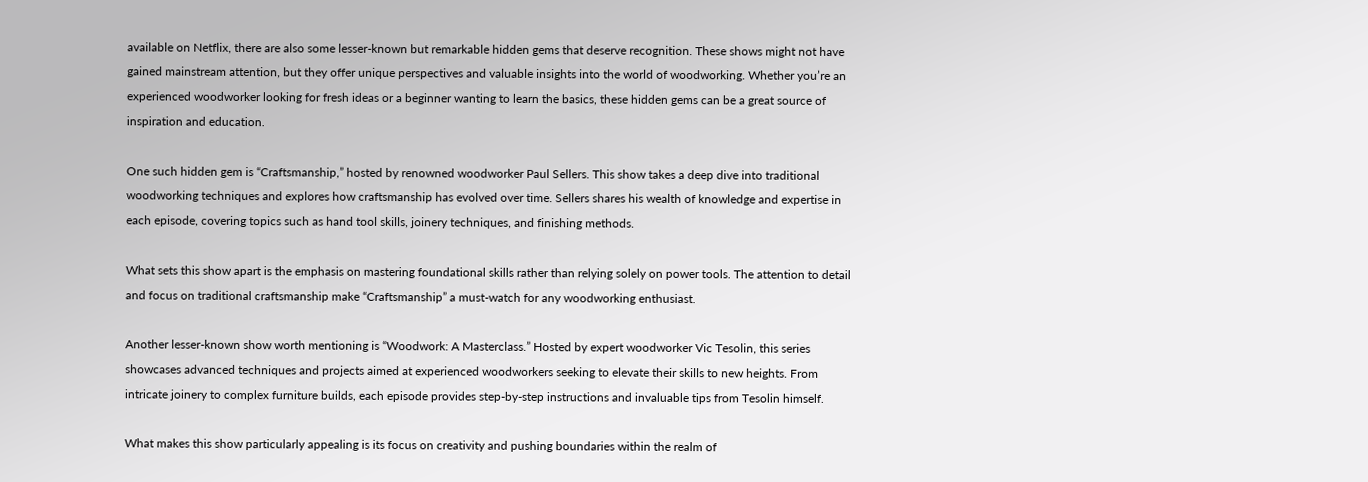available on Netflix, there are also some lesser-known but remarkable hidden gems that deserve recognition. These shows might not have gained mainstream attention, but they offer unique perspectives and valuable insights into the world of woodworking. Whether you’re an experienced woodworker looking for fresh ideas or a beginner wanting to learn the basics, these hidden gems can be a great source of inspiration and education.

One such hidden gem is “Craftsmanship,” hosted by renowned woodworker Paul Sellers. This show takes a deep dive into traditional woodworking techniques and explores how craftsmanship has evolved over time. Sellers shares his wealth of knowledge and expertise in each episode, covering topics such as hand tool skills, joinery techniques, and finishing methods.

What sets this show apart is the emphasis on mastering foundational skills rather than relying solely on power tools. The attention to detail and focus on traditional craftsmanship make “Craftsmanship” a must-watch for any woodworking enthusiast.

Another lesser-known show worth mentioning is “Woodwork: A Masterclass.” Hosted by expert woodworker Vic Tesolin, this series showcases advanced techniques and projects aimed at experienced woodworkers seeking to elevate their skills to new heights. From intricate joinery to complex furniture builds, each episode provides step-by-step instructions and invaluable tips from Tesolin himself.

What makes this show particularly appealing is its focus on creativity and pushing boundaries within the realm of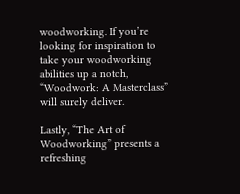woodworking. If you’re looking for inspiration to take your woodworking abilities up a notch, “Woodwork: A Masterclass” will surely deliver.

Lastly, “The Art of Woodworking” presents a refreshing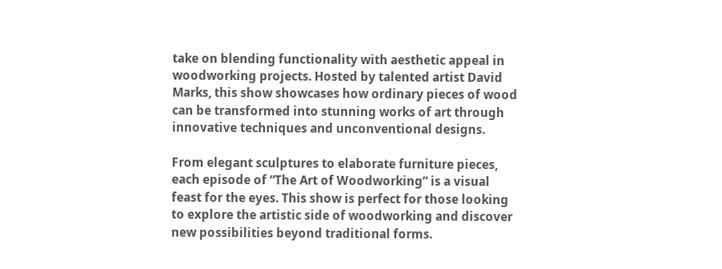take on blending functionality with aesthetic appeal in woodworking projects. Hosted by talented artist David Marks, this show showcases how ordinary pieces of wood can be transformed into stunning works of art through innovative techniques and unconventional designs.

From elegant sculptures to elaborate furniture pieces, each episode of “The Art of Woodworking” is a visual feast for the eyes. This show is perfect for those looking to explore the artistic side of woodworking and discover new possibilities beyond traditional forms.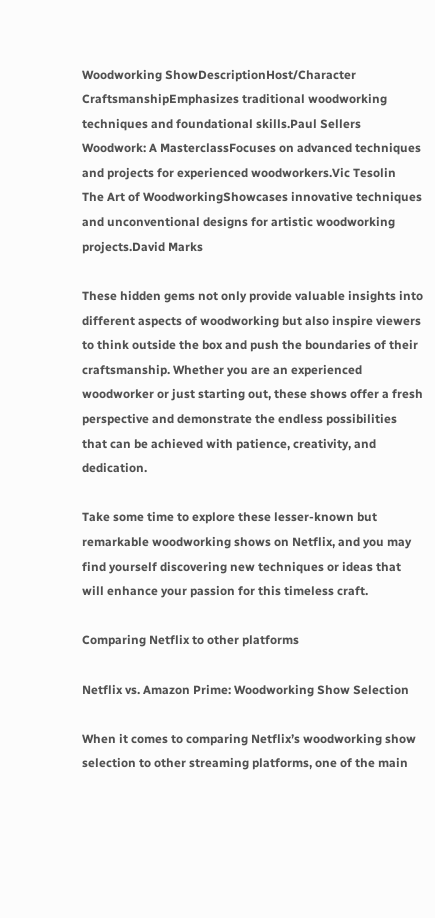Woodworking ShowDescriptionHost/Character
CraftsmanshipEmphasizes traditional woodworking techniques and foundational skills.Paul Sellers
Woodwork: A MasterclassFocuses on advanced techniques and projects for experienced woodworkers.Vic Tesolin
The Art of WoodworkingShowcases innovative techniques and unconventional designs for artistic woodworking projects.David Marks

These hidden gems not only provide valuable insights into different aspects of woodworking but also inspire viewers to think outside the box and push the boundaries of their craftsmanship. Whether you are an experienced woodworker or just starting out, these shows offer a fresh perspective and demonstrate the endless possibilities that can be achieved with patience, creativity, and dedication.

Take some time to explore these lesser-known but remarkable woodworking shows on Netflix, and you may find yourself discovering new techniques or ideas that will enhance your passion for this timeless craft.

Comparing Netflix to other platforms

Netflix vs. Amazon Prime: Woodworking Show Selection

When it comes to comparing Netflix’s woodworking show selection to other streaming platforms, one of the main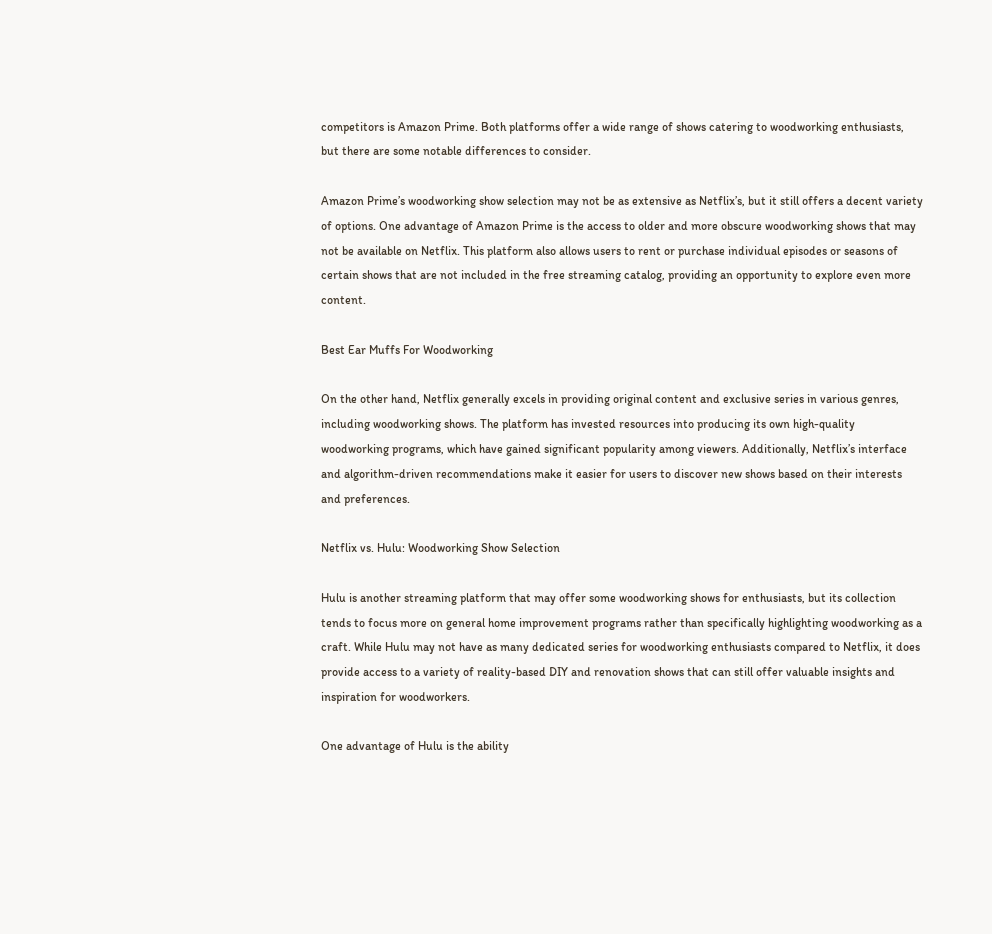competitors is Amazon Prime. Both platforms offer a wide range of shows catering to woodworking enthusiasts, but there are some notable differences to consider.

Amazon Prime’s woodworking show selection may not be as extensive as Netflix’s, but it still offers a decent variety of options. One advantage of Amazon Prime is the access to older and more obscure woodworking shows that may not be available on Netflix. This platform also allows users to rent or purchase individual episodes or seasons of certain shows that are not included in the free streaming catalog, providing an opportunity to explore even more content.

Best Ear Muffs For Woodworking

On the other hand, Netflix generally excels in providing original content and exclusive series in various genres, including woodworking shows. The platform has invested resources into producing its own high-quality woodworking programs, which have gained significant popularity among viewers. Additionally, Netflix’s interface and algorithm-driven recommendations make it easier for users to discover new shows based on their interests and preferences.

Netflix vs. Hulu: Woodworking Show Selection

Hulu is another streaming platform that may offer some woodworking shows for enthusiasts, but its collection tends to focus more on general home improvement programs rather than specifically highlighting woodworking as a craft. While Hulu may not have as many dedicated series for woodworking enthusiasts compared to Netflix, it does provide access to a variety of reality-based DIY and renovation shows that can still offer valuable insights and inspiration for woodworkers.

One advantage of Hulu is the ability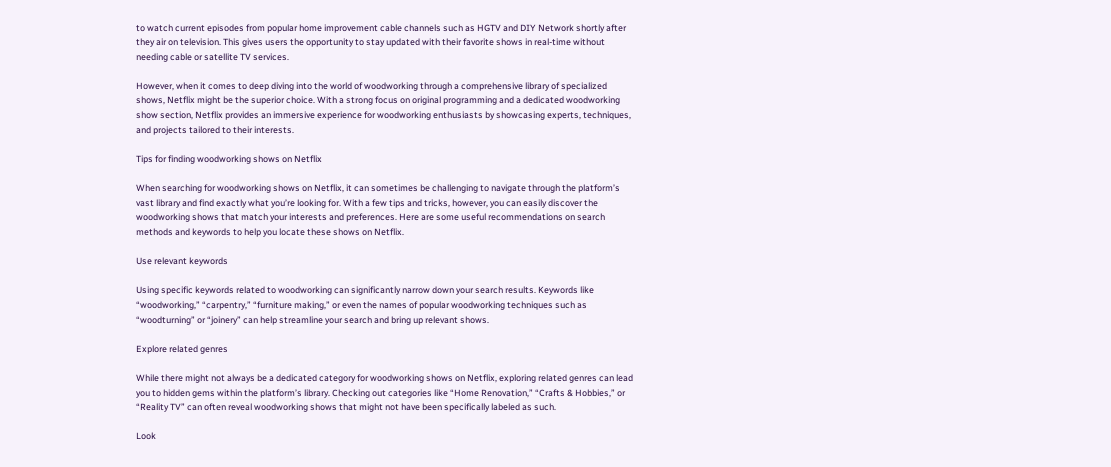to watch current episodes from popular home improvement cable channels such as HGTV and DIY Network shortly after they air on television. This gives users the opportunity to stay updated with their favorite shows in real-time without needing cable or satellite TV services.

However, when it comes to deep diving into the world of woodworking through a comprehensive library of specialized shows, Netflix might be the superior choice. With a strong focus on original programming and a dedicated woodworking show section, Netflix provides an immersive experience for woodworking enthusiasts by showcasing experts, techniques, and projects tailored to their interests.

Tips for finding woodworking shows on Netflix

When searching for woodworking shows on Netflix, it can sometimes be challenging to navigate through the platform’s vast library and find exactly what you’re looking for. With a few tips and tricks, however, you can easily discover the woodworking shows that match your interests and preferences. Here are some useful recommendations on search methods and keywords to help you locate these shows on Netflix.

Use relevant keywords

Using specific keywords related to woodworking can significantly narrow down your search results. Keywords like “woodworking,” “carpentry,” “furniture making,” or even the names of popular woodworking techniques such as “woodturning” or “joinery” can help streamline your search and bring up relevant shows.

Explore related genres

While there might not always be a dedicated category for woodworking shows on Netflix, exploring related genres can lead you to hidden gems within the platform’s library. Checking out categories like “Home Renovation,” “Crafts & Hobbies,” or “Reality TV” can often reveal woodworking shows that might not have been specifically labeled as such.

Look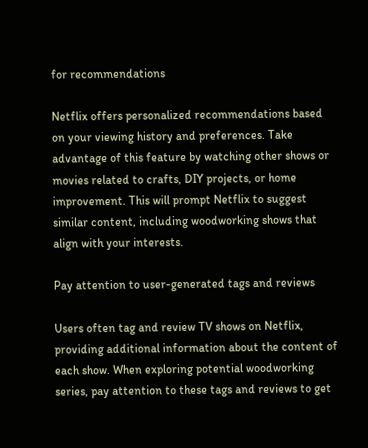for recommendations

Netflix offers personalized recommendations based on your viewing history and preferences. Take advantage of this feature by watching other shows or movies related to crafts, DIY projects, or home improvement. This will prompt Netflix to suggest similar content, including woodworking shows that align with your interests.

Pay attention to user-generated tags and reviews

Users often tag and review TV shows on Netflix, providing additional information about the content of each show. When exploring potential woodworking series, pay attention to these tags and reviews to get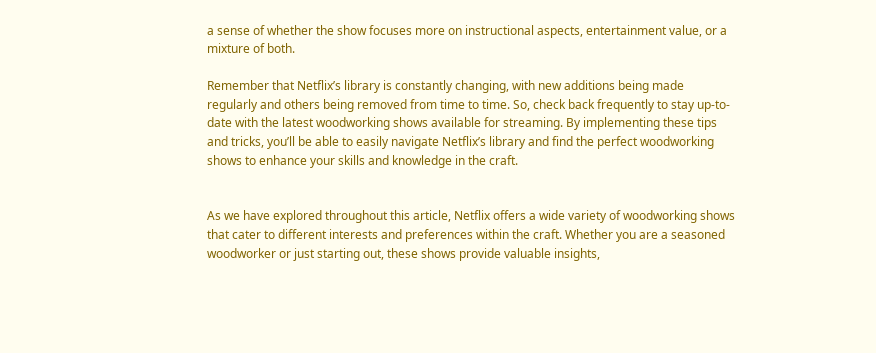a sense of whether the show focuses more on instructional aspects, entertainment value, or a mixture of both.

Remember that Netflix’s library is constantly changing, with new additions being made regularly and others being removed from time to time. So, check back frequently to stay up-to-date with the latest woodworking shows available for streaming. By implementing these tips and tricks, you’ll be able to easily navigate Netflix’s library and find the perfect woodworking shows to enhance your skills and knowledge in the craft.


As we have explored throughout this article, Netflix offers a wide variety of woodworking shows that cater to different interests and preferences within the craft. Whether you are a seasoned woodworker or just starting out, these shows provide valuable insights,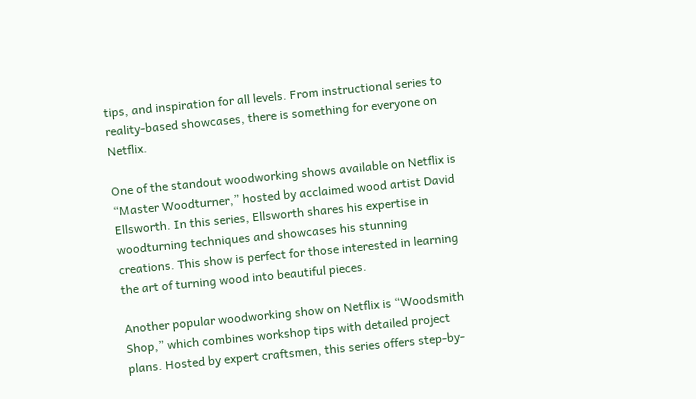tips, and inspiration for all levels. From instructional series to reality-based showcases, there is something for everyone on Netflix.

One of the standout woodworking shows available on Netflix is “Master Woodturner,” hosted by acclaimed wood artist David Ellsworth. In this series, Ellsworth shares his expertise in woodturning techniques and showcases his stunning creations. This show is perfect for those interested in learning the art of turning wood into beautiful pieces.

Another popular woodworking show on Netflix is “Woodsmith Shop,” which combines workshop tips with detailed project plans. Hosted by expert craftsmen, this series offers step-by-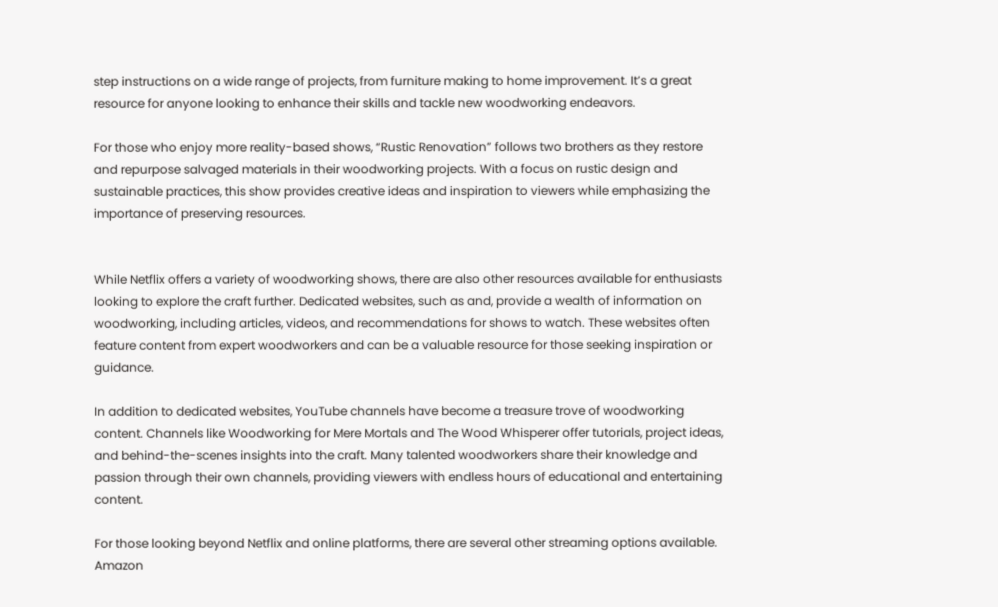step instructions on a wide range of projects, from furniture making to home improvement. It’s a great resource for anyone looking to enhance their skills and tackle new woodworking endeavors.

For those who enjoy more reality-based shows, “Rustic Renovation” follows two brothers as they restore and repurpose salvaged materials in their woodworking projects. With a focus on rustic design and sustainable practices, this show provides creative ideas and inspiration to viewers while emphasizing the importance of preserving resources.


While Netflix offers a variety of woodworking shows, there are also other resources available for enthusiasts looking to explore the craft further. Dedicated websites, such as and, provide a wealth of information on woodworking, including articles, videos, and recommendations for shows to watch. These websites often feature content from expert woodworkers and can be a valuable resource for those seeking inspiration or guidance.

In addition to dedicated websites, YouTube channels have become a treasure trove of woodworking content. Channels like Woodworking for Mere Mortals and The Wood Whisperer offer tutorials, project ideas, and behind-the-scenes insights into the craft. Many talented woodworkers share their knowledge and passion through their own channels, providing viewers with endless hours of educational and entertaining content.

For those looking beyond Netflix and online platforms, there are several other streaming options available. Amazon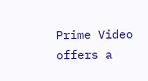Prime Video offers a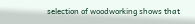selection of woodworking shows that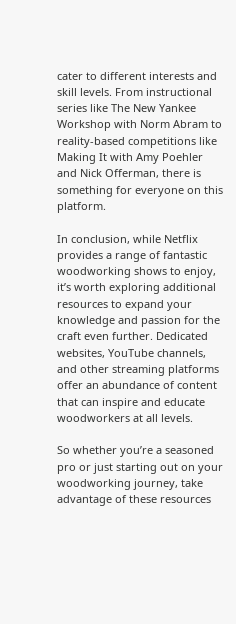cater to different interests and skill levels. From instructional series like The New Yankee Workshop with Norm Abram to reality-based competitions like Making It with Amy Poehler and Nick Offerman, there is something for everyone on this platform.

In conclusion, while Netflix provides a range of fantastic woodworking shows to enjoy, it’s worth exploring additional resources to expand your knowledge and passion for the craft even further. Dedicated websites, YouTube channels, and other streaming platforms offer an abundance of content that can inspire and educate woodworkers at all levels.

So whether you’re a seasoned pro or just starting out on your woodworking journey, take advantage of these resources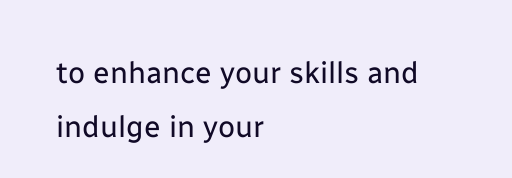to enhance your skills and indulge in your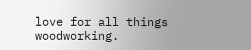love for all things woodworking.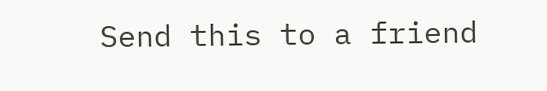Send this to a friend